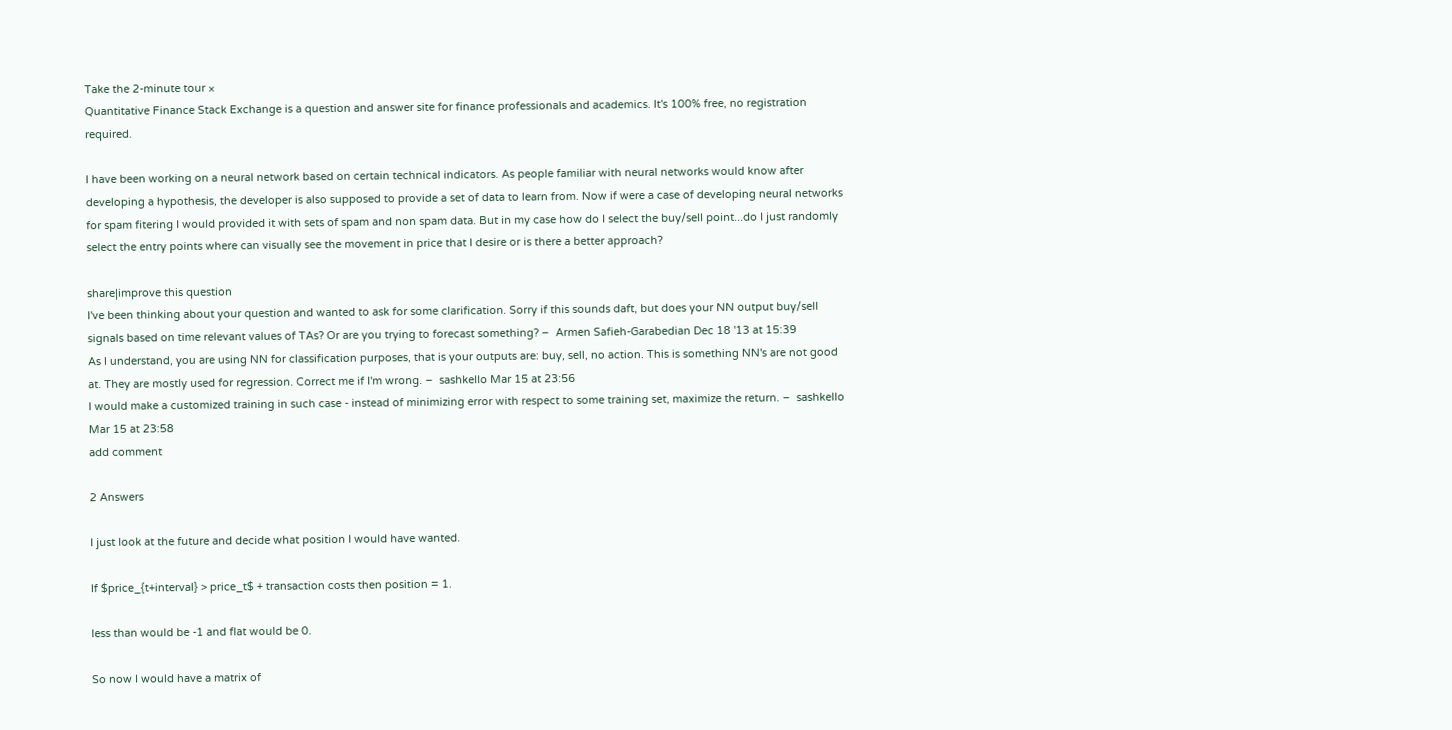Take the 2-minute tour ×
Quantitative Finance Stack Exchange is a question and answer site for finance professionals and academics. It's 100% free, no registration required.

I have been working on a neural network based on certain technical indicators. As people familiar with neural networks would know after developing a hypothesis, the developer is also supposed to provide a set of data to learn from. Now if were a case of developing neural networks for spam fitering I would provided it with sets of spam and non spam data. But in my case how do I select the buy/sell point...do I just randomly select the entry points where can visually see the movement in price that I desire or is there a better approach?

share|improve this question
I've been thinking about your question and wanted to ask for some clarification. Sorry if this sounds daft, but does your NN output buy/sell signals based on time relevant values of TAs? Or are you trying to forecast something? –  Armen Safieh-Garabedian Dec 18 '13 at 15:39
As I understand, you are using NN for classification purposes, that is your outputs are: buy, sell, no action. This is something NN's are not good at. They are mostly used for regression. Correct me if I'm wrong. –  sashkello Mar 15 at 23:56
I would make a customized training in such case - instead of minimizing error with respect to some training set, maximize the return. –  sashkello Mar 15 at 23:58
add comment

2 Answers

I just look at the future and decide what position I would have wanted.

If $price_{t+interval} > price_t$ + transaction costs then position = 1.

less than would be -1 and flat would be 0.

So now I would have a matrix of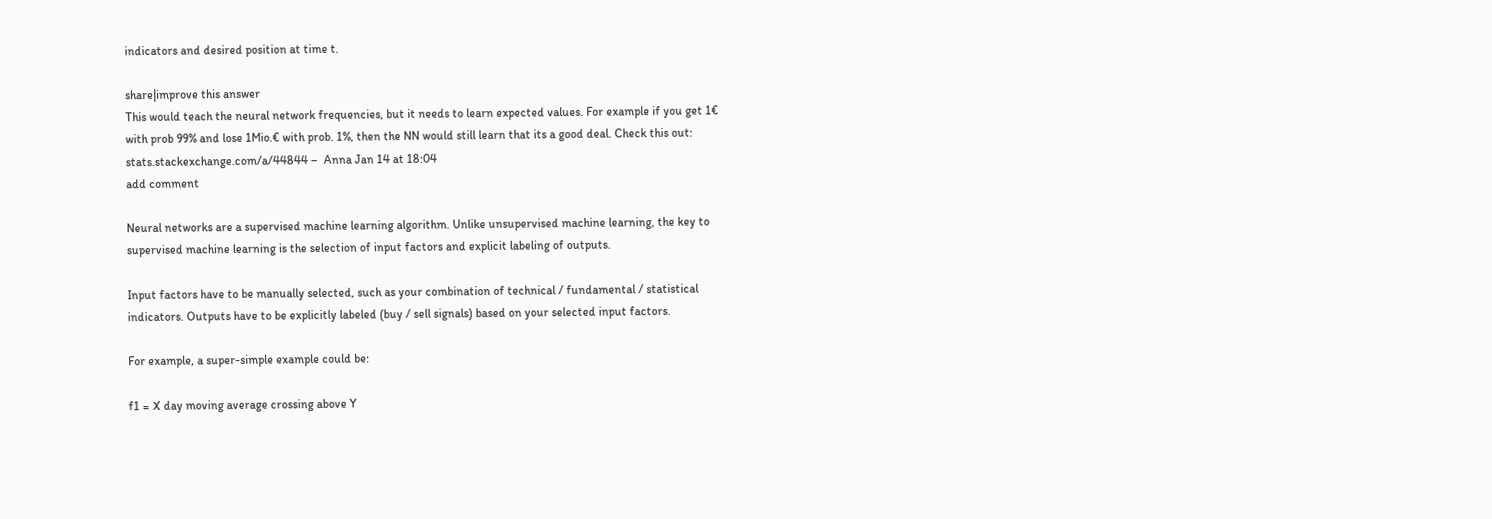indicators and desired position at time t.

share|improve this answer
This would teach the neural network frequencies, but it needs to learn expected values. For example if you get 1€ with prob 99% and lose 1Mio.€ with prob. 1%, then the NN would still learn that its a good deal. Check this out: stats.stackexchange.com/a/44844 –  Anna Jan 14 at 18:04
add comment

Neural networks are a supervised machine learning algorithm. Unlike unsupervised machine learning, the key to supervised machine learning is the selection of input factors and explicit labeling of outputs.

Input factors have to be manually selected, such as your combination of technical / fundamental / statistical indicators. Outputs have to be explicitly labeled (buy / sell signals) based on your selected input factors.

For example, a super-simple example could be:

f1 = X day moving average crossing above Y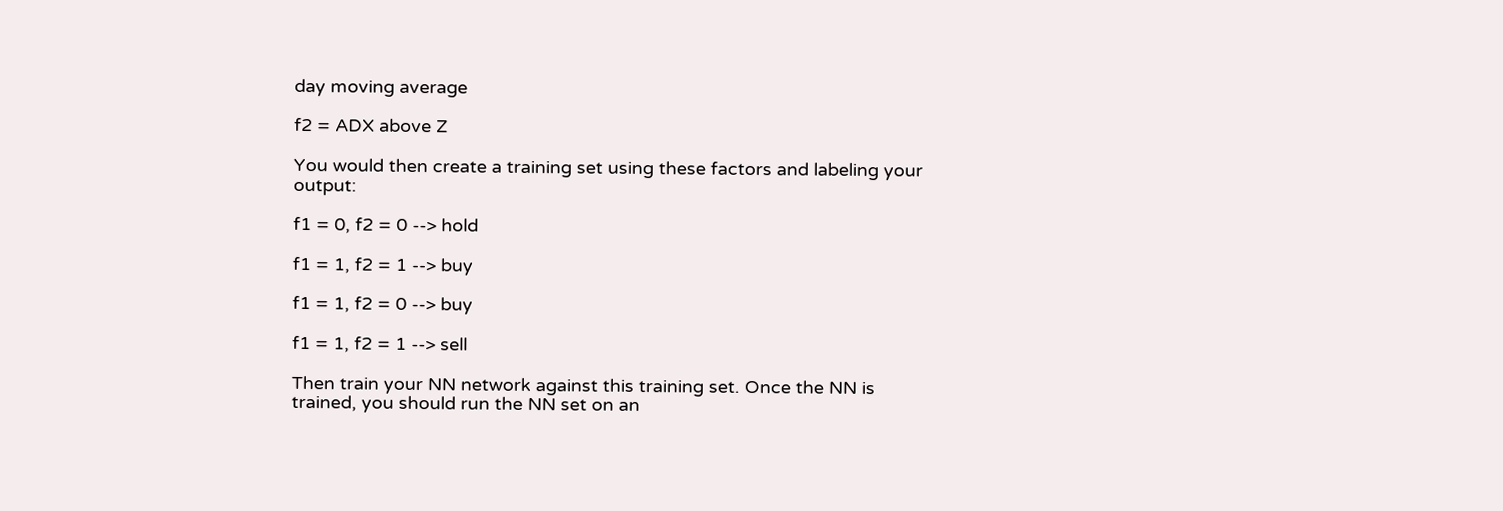day moving average

f2 = ADX above Z

You would then create a training set using these factors and labeling your output:

f1 = 0, f2 = 0 --> hold

f1 = 1, f2 = 1 --> buy

f1 = 1, f2 = 0 --> buy

f1 = 1, f2 = 1 --> sell

Then train your NN network against this training set. Once the NN is trained, you should run the NN set on an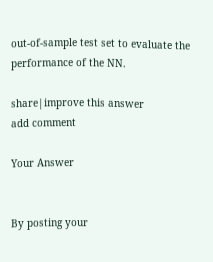out-of-sample test set to evaluate the performance of the NN.

share|improve this answer
add comment

Your Answer


By posting your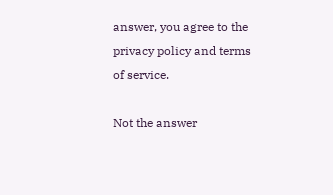answer, you agree to the privacy policy and terms of service.

Not the answer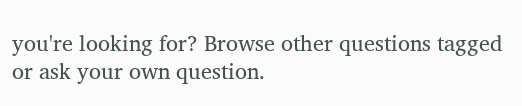you're looking for? Browse other questions tagged or ask your own question.